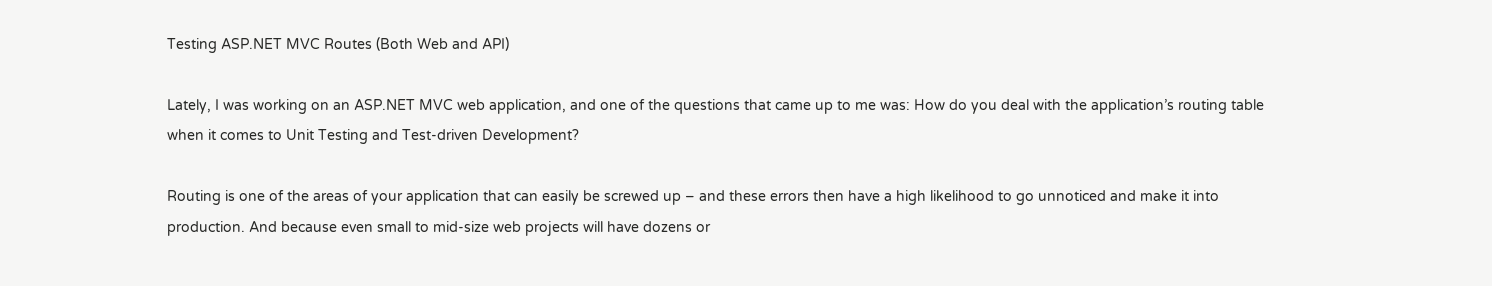Testing ASP.NET MVC Routes (Both Web and API)

Lately, I was working on an ASP.NET MVC web application, and one of the questions that came up to me was: How do you deal with the application’s routing table when it comes to Unit Testing and Test-driven Development?

Routing is one of the areas of your application that can easily be screwed up – and these errors then have a high likelihood to go unnoticed and make it into production. And because even small to mid-size web projects will have dozens or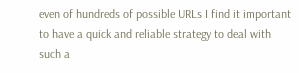even of hundreds of possible URLs I find it important to have a quick and reliable strategy to deal with such a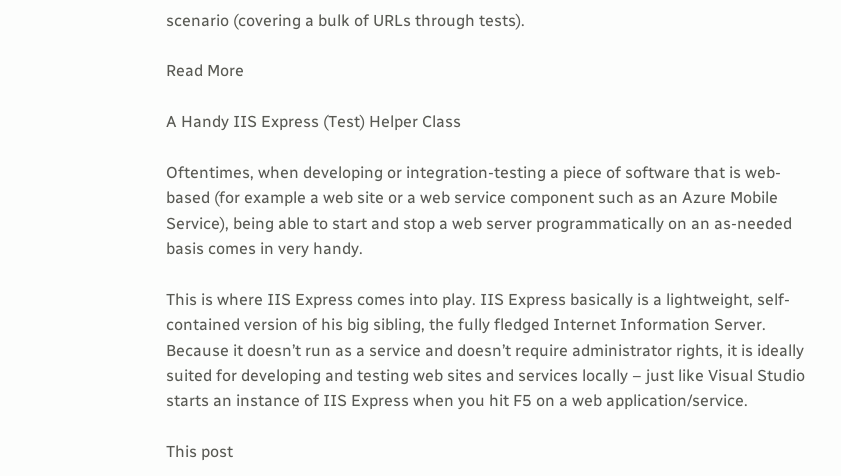scenario (covering a bulk of URLs through tests).

Read More

A Handy IIS Express (Test) Helper Class

Oftentimes, when developing or integration-testing a piece of software that is web-based (for example a web site or a web service component such as an Azure Mobile Service), being able to start and stop a web server programmatically on an as-needed basis comes in very handy.

This is where IIS Express comes into play. IIS Express basically is a lightweight, self-contained version of his big sibling, the fully fledged Internet Information Server. Because it doesn’t run as a service and doesn’t require administrator rights, it is ideally suited for developing and testing web sites and services locally – just like Visual Studio starts an instance of IIS Express when you hit F5 on a web application/service.

This post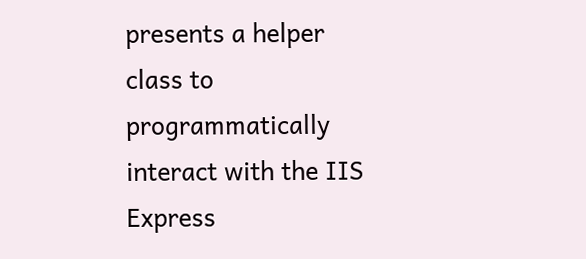presents a helper class to programmatically interact with the IIS Express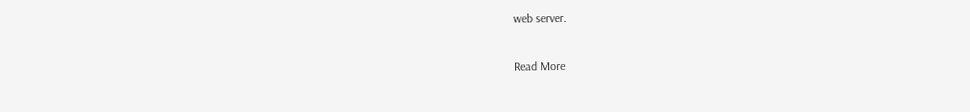web server.

Read More